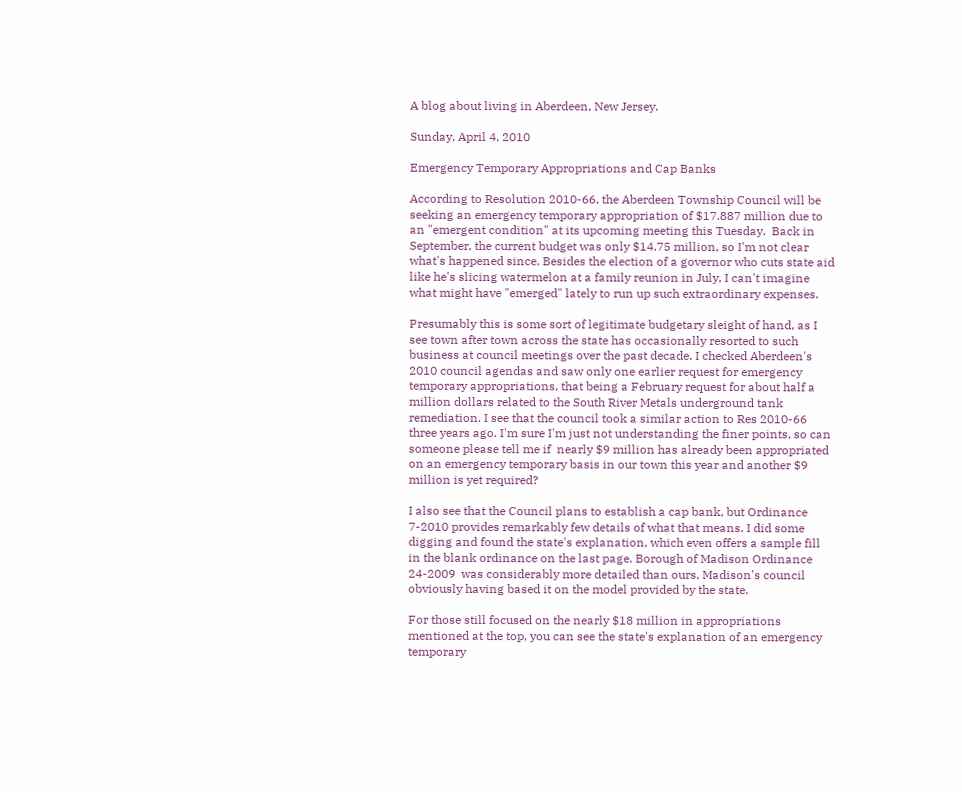A blog about living in Aberdeen, New Jersey.

Sunday, April 4, 2010

Emergency Temporary Appropriations and Cap Banks

According to Resolution 2010-66, the Aberdeen Township Council will be seeking an emergency temporary appropriation of $17.887 million due to an "emergent condition" at its upcoming meeting this Tuesday.  Back in September, the current budget was only $14.75 million, so I'm not clear what's happened since. Besides the election of a governor who cuts state aid like he's slicing watermelon at a family reunion in July, I can't imagine what might have "emerged" lately to run up such extraordinary expenses.

Presumably this is some sort of legitimate budgetary sleight of hand, as I see town after town across the state has occasionally resorted to such business at council meetings over the past decade. I checked Aberdeen's 2010 council agendas and saw only one earlier request for emergency temporary appropriations, that being a February request for about half a million dollars related to the South River Metals underground tank remediation. I see that the council took a similar action to Res 2010-66 three years ago. I'm sure I'm just not understanding the finer points, so can someone please tell me if  nearly $9 million has already been appropriated on an emergency temporary basis in our town this year and another $9 million is yet required?

I also see that the Council plans to establish a cap bank, but Ordinance 7-2010 provides remarkably few details of what that means. I did some digging and found the state's explanation, which even offers a sample fill in the blank ordinance on the last page. Borough of Madison Ordinance 24-2009  was considerably more detailed than ours, Madison's council obviously having based it on the model provided by the state.

For those still focused on the nearly $18 million in appropriations mentioned at the top, you can see the state's explanation of an emergency temporary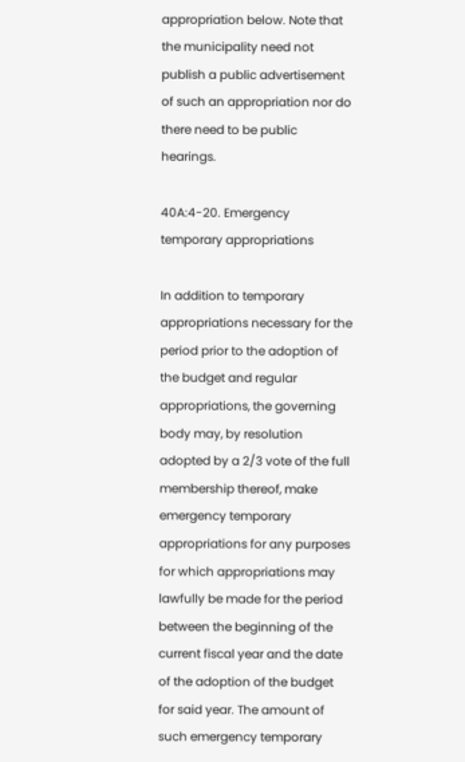appropriation below. Note that the municipality need not publish a public advertisement of such an appropriation nor do there need to be public hearings.

40A:4-20. Emergency temporary appropriations

In addition to temporary appropriations necessary for the period prior to the adoption of the budget and regular appropriations, the governing body may, by resolution adopted by a 2/3 vote of the full membership thereof, make emergency temporary appropriations for any purposes for which appropriations may lawfully be made for the period between the beginning of the current fiscal year and the date of the adoption of the budget for said year. The amount of such emergency temporary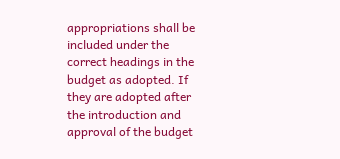appropriations shall be included under the correct headings in the budget as adopted. If they are adopted after the introduction and approval of the budget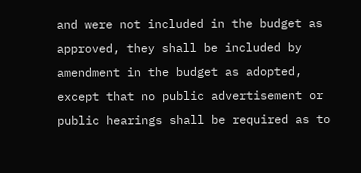and were not included in the budget as approved, they shall be included by amendment in the budget as adopted, except that no public advertisement or public hearings shall be required as to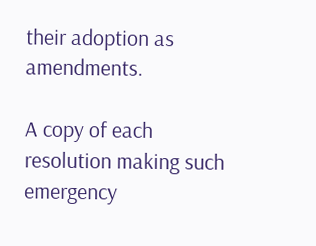their adoption as amendments.

A copy of each resolution making such emergency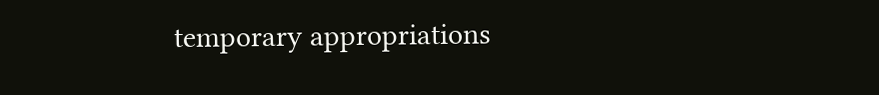temporary appropriations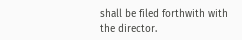shall be filed forthwith with the director.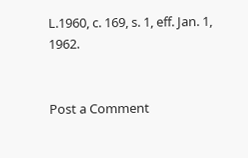L.1960, c. 169, s. 1, eff. Jan. 1, 1962.


Post a Comment